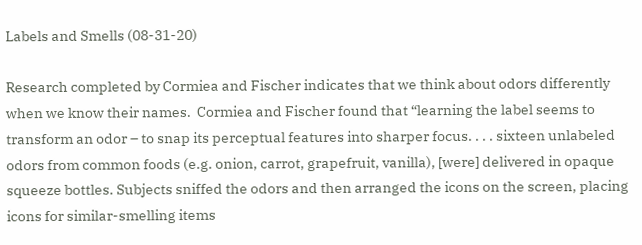Labels and Smells (08-31-20)

Research completed by Cormiea and Fischer indicates that we think about odors differently when we know their names.  Cormiea and Fischer found that “learning the label seems to transform an odor – to snap its perceptual features into sharper focus. . . . sixteen unlabeled odors from common foods (e.g. onion, carrot, grapefruit, vanilla), [were] delivered in opaque squeeze bottles. Subjects sniffed the odors and then arranged the icons on the screen, placing icons for similar-smelling items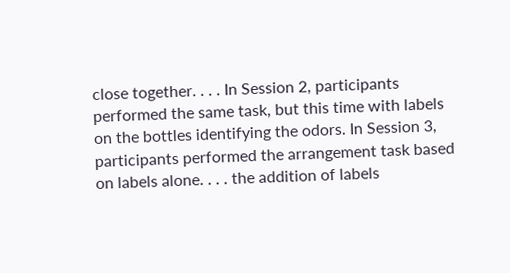close together. . . . In Session 2, participants performed the same task, but this time with labels on the bottles identifying the odors. In Session 3, participants performed the arrangement task based on labels alone. . . . the addition of labels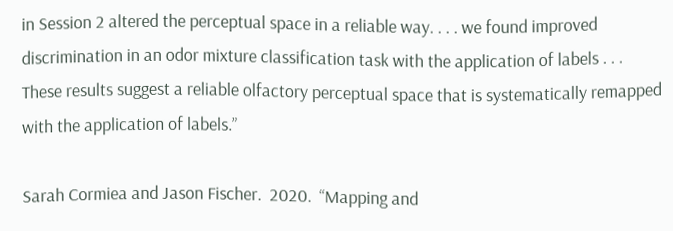in Session 2 altered the perceptual space in a reliable way. . . . we found improved discrimination in an odor mixture classification task with the application of labels . . . These results suggest a reliable olfactory perceptual space that is systematically remapped with the application of labels.”

Sarah Cormiea and Jason Fischer.  2020.  “Mapping and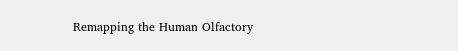Remapping the Human Olfactory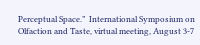Perceptual Space.”  International Symposium on Olfaction and Taste, virtual meeting, August 3-7